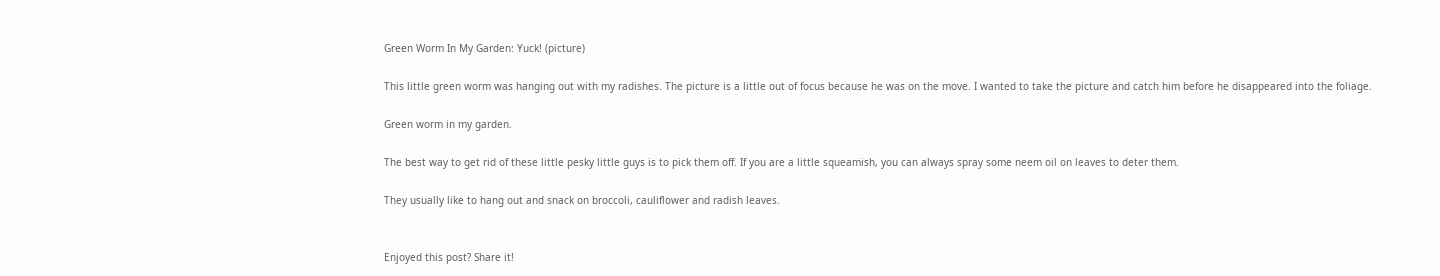Green Worm In My Garden: Yuck! (picture)

This little green worm was hanging out with my radishes. The picture is a little out of focus because he was on the move. I wanted to take the picture and catch him before he disappeared into the foliage.

Green worm in my garden.

The best way to get rid of these little pesky little guys is to pick them off. If you are a little squeamish, you can always spray some neem oil on leaves to deter them.

They usually like to hang out and snack on broccoli, cauliflower and radish leaves.


Enjoyed this post? Share it!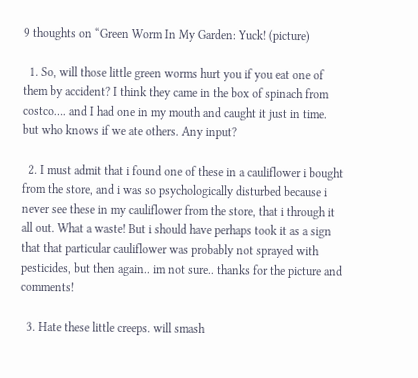9 thoughts on “Green Worm In My Garden: Yuck! (picture)

  1. So, will those little green worms hurt you if you eat one of them by accident? I think they came in the box of spinach from costco…. and I had one in my mouth and caught it just in time. but who knows if we ate others. Any input?

  2. I must admit that i found one of these in a cauliflower i bought from the store, and i was so psychologically disturbed because i never see these in my cauliflower from the store, that i through it all out. What a waste! But i should have perhaps took it as a sign that that particular cauliflower was probably not sprayed with pesticides, but then again.. im not sure.. thanks for the picture and comments!

  3. Hate these little creeps. will smash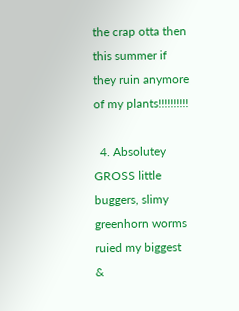the crap otta then this summer if they ruin anymore of my plants!!!!!!!!!!

  4. Absolutey GROSS little buggers, slimy greenhorn worms ruied my biggest &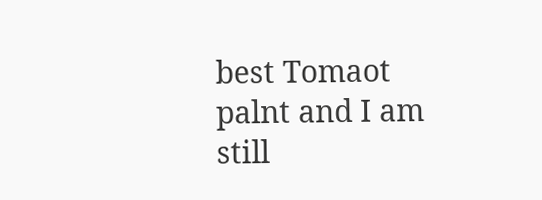best Tomaot palnt and I am still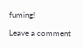fuming!

Leave a comment